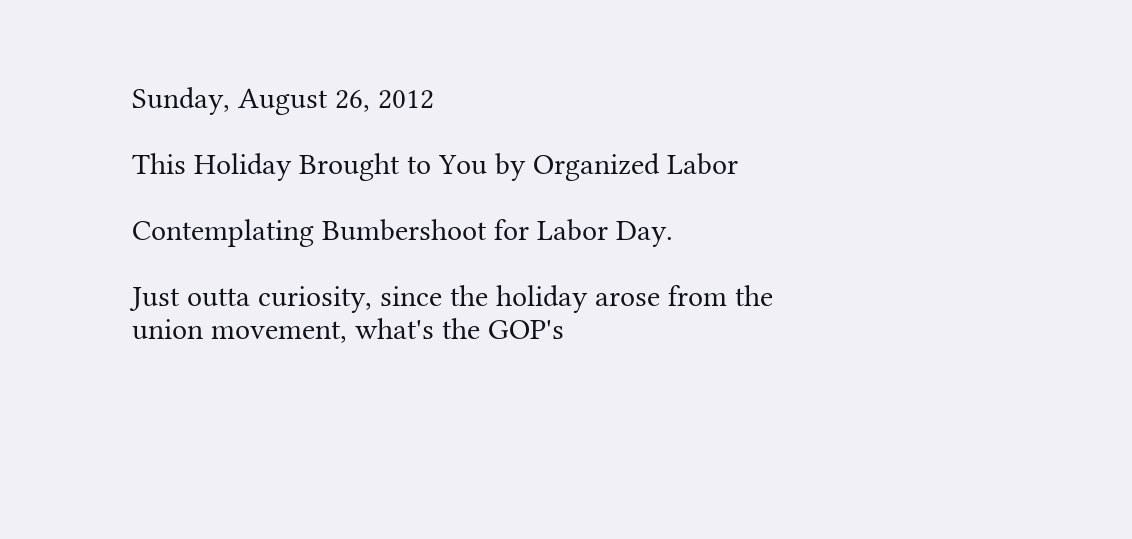Sunday, August 26, 2012

This Holiday Brought to You by Organized Labor

Contemplating Bumbershoot for Labor Day.

Just outta curiosity, since the holiday arose from the union movement, what's the GOP's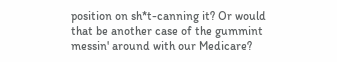position on sh*t-canning it? Or would that be another case of the gummint messin' around with our Medicare?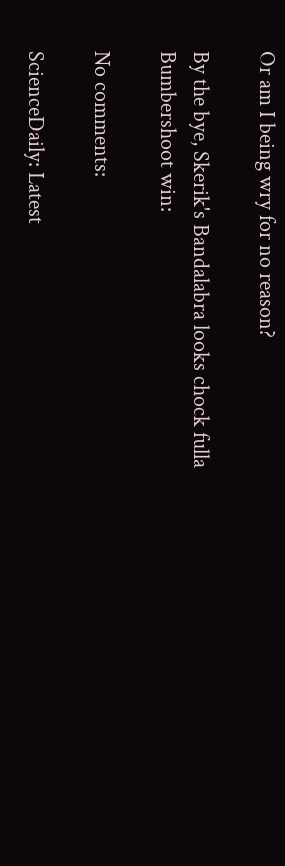Or am I being wry for no reason?

By the bye, Skerik's Bandalabra looks chock fulla Bumbershoot win:

No comments:

ScienceDaily: Latest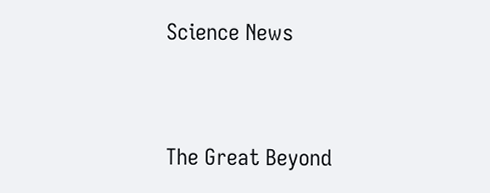Science News


The Great Beyond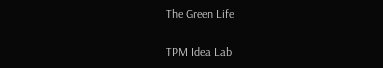The Green Life

TPM Idea Lab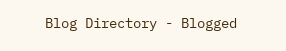Blog Directory - Blogged